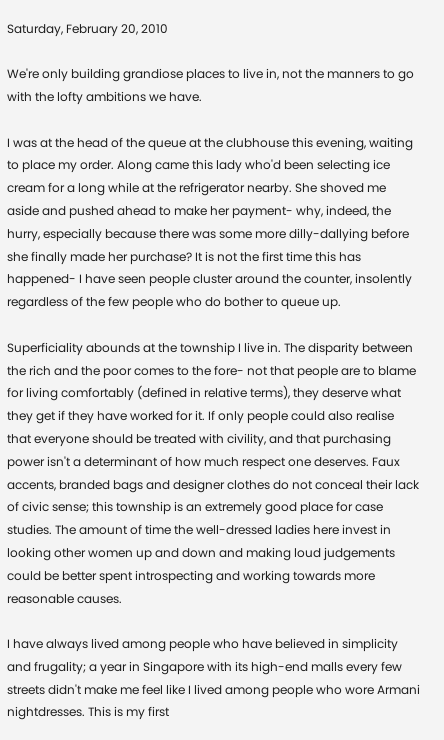Saturday, February 20, 2010

We're only building grandiose places to live in, not the manners to go with the lofty ambitions we have.

I was at the head of the queue at the clubhouse this evening, waiting to place my order. Along came this lady who'd been selecting ice cream for a long while at the refrigerator nearby. She shoved me aside and pushed ahead to make her payment- why, indeed, the hurry, especially because there was some more dilly-dallying before she finally made her purchase? It is not the first time this has happened- I have seen people cluster around the counter, insolently regardless of the few people who do bother to queue up.

Superficiality abounds at the township I live in. The disparity between the rich and the poor comes to the fore- not that people are to blame for living comfortably (defined in relative terms), they deserve what they get if they have worked for it. If only people could also realise that everyone should be treated with civility, and that purchasing power isn't a determinant of how much respect one deserves. Faux accents, branded bags and designer clothes do not conceal their lack of civic sense; this township is an extremely good place for case studies. The amount of time the well-dressed ladies here invest in looking other women up and down and making loud judgements could be better spent introspecting and working towards more reasonable causes.

I have always lived among people who have believed in simplicity and frugality; a year in Singapore with its high-end malls every few streets didn't make me feel like I lived among people who wore Armani nightdresses. This is my first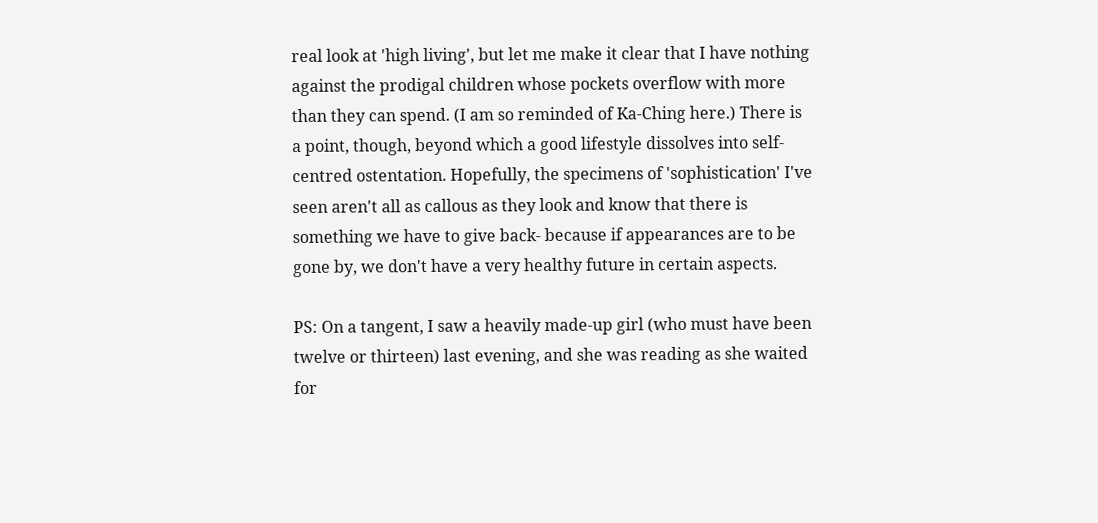real look at 'high living', but let me make it clear that I have nothing against the prodigal children whose pockets overflow with more than they can spend. (I am so reminded of Ka-Ching here.) There is a point, though, beyond which a good lifestyle dissolves into self-centred ostentation. Hopefully, the specimens of 'sophistication' I've seen aren't all as callous as they look and know that there is something we have to give back- because if appearances are to be gone by, we don't have a very healthy future in certain aspects.

PS: On a tangent, I saw a heavily made-up girl (who must have been twelve or thirteen) last evening, and she was reading as she waited for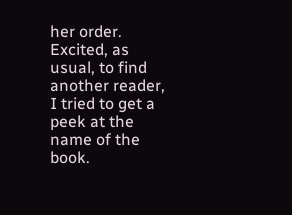her order. Excited, as usual, to find another reader, I tried to get a peek at the name of the book.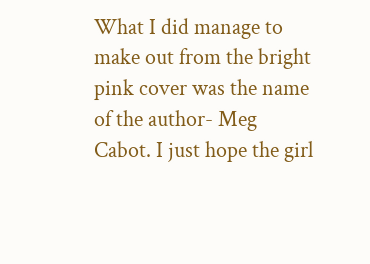What I did manage to make out from the bright pink cover was the name of the author- Meg Cabot. I just hope the girl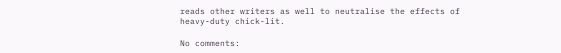reads other writers as well to neutralise the effects of heavy-duty chick-lit.

No comments: